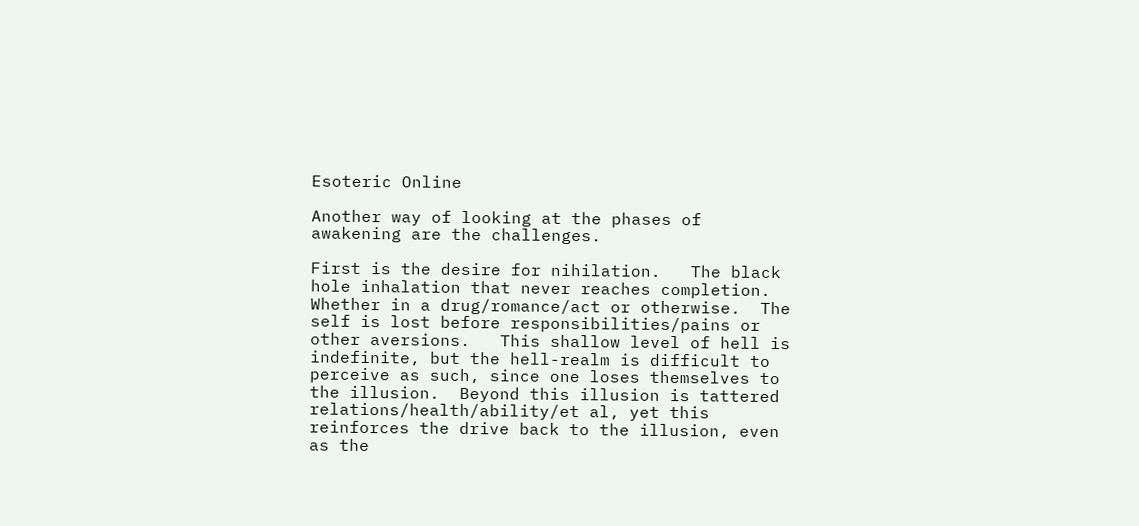Esoteric Online

Another way of looking at the phases of awakening are the challenges.

First is the desire for nihilation.   The black hole inhalation that never reaches completion.  Whether in a drug/romance/act or otherwise.  The self is lost before responsibilities/pains or other aversions.   This shallow level of hell is indefinite, but the hell-realm is difficult to perceive as such, since one loses themselves to the illusion.  Beyond this illusion is tattered relations/health/ability/et al, yet this reinforces the drive back to the illusion, even as the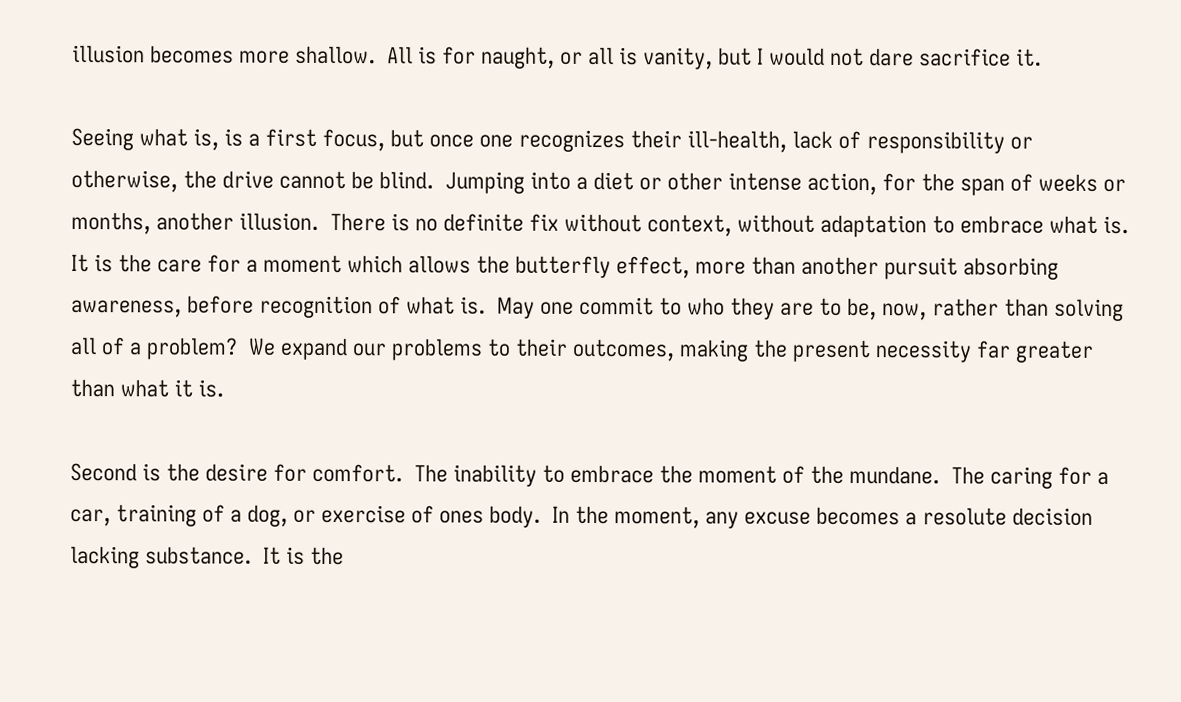illusion becomes more shallow.  All is for naught, or all is vanity, but I would not dare sacrifice it.

Seeing what is, is a first focus, but once one recognizes their ill-health, lack of responsibility or otherwise, the drive cannot be blind.  Jumping into a diet or other intense action, for the span of weeks or months, another illusion.  There is no definite fix without context, without adaptation to embrace what is.  It is the care for a moment which allows the butterfly effect, more than another pursuit absorbing awareness, before recognition of what is.  May one commit to who they are to be, now, rather than solving all of a problem?  We expand our problems to their outcomes, making the present necessity far greater than what it is.

Second is the desire for comfort.  The inability to embrace the moment of the mundane.  The caring for a car, training of a dog, or exercise of ones body.  In the moment, any excuse becomes a resolute decision lacking substance.  It is the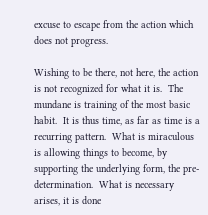excuse to escape from the action which does not progress.

Wishing to be there, not here, the action is not recognized for what it is.  The mundane is training of the most basic habit.  It is thus time, as far as time is a recurring pattern.  What is miraculous is allowing things to become, by supporting the underlying form, the pre-determination.  What is necessary arises, it is done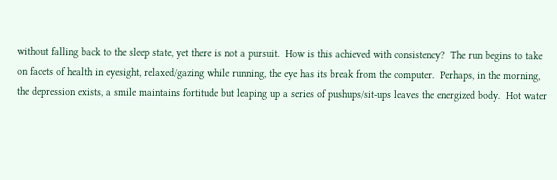without falling back to the sleep state, yet there is not a pursuit.  How is this achieved with consistency?  The run begins to take on facets of health in eyesight, relaxed/gazing while running, the eye has its break from the computer.  Perhaps, in the morning, the depression exists, a smile maintains fortitude but leaping up a series of pushups/sit-ups leaves the energized body.  Hot water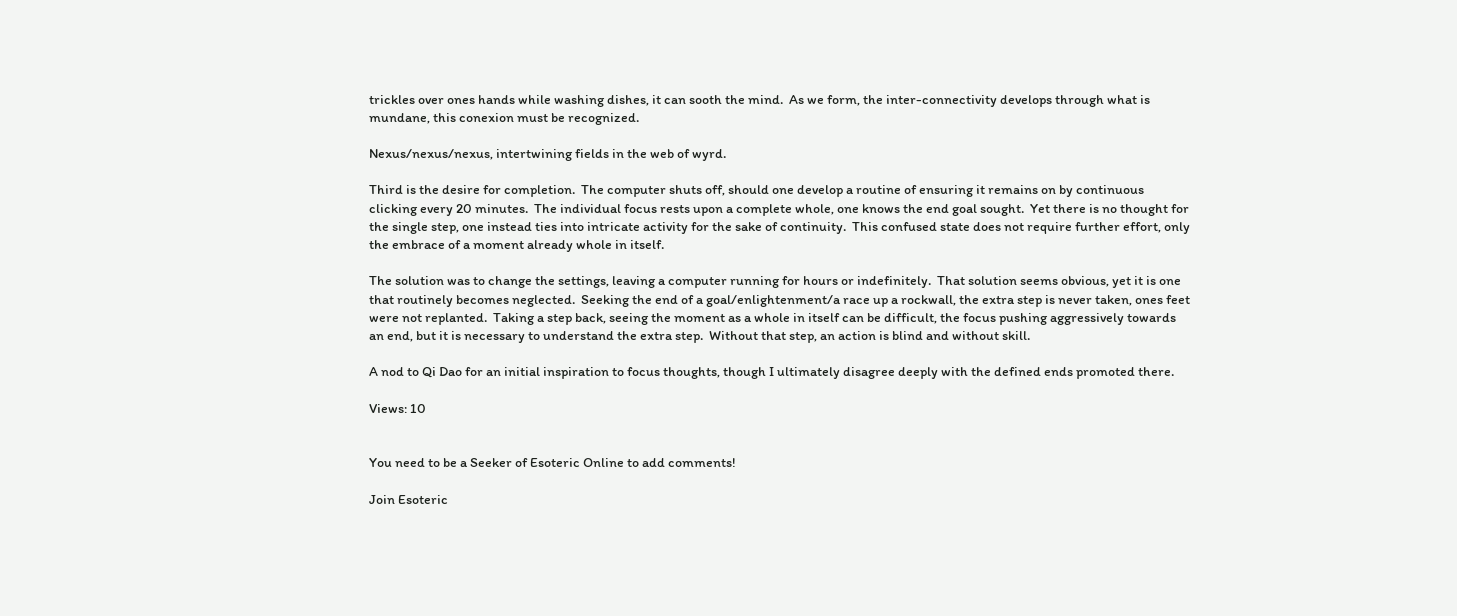trickles over ones hands while washing dishes, it can sooth the mind.  As we form, the inter-connectivity develops through what is mundane, this conexion must be recognized.

Nexus/nexus/nexus, intertwining fields in the web of wyrd.

Third is the desire for completion.  The computer shuts off, should one develop a routine of ensuring it remains on by continuous clicking every 20 minutes.  The individual focus rests upon a complete whole, one knows the end goal sought.  Yet there is no thought for the single step, one instead ties into intricate activity for the sake of continuity.  This confused state does not require further effort, only the embrace of a moment already whole in itself.

The solution was to change the settings, leaving a computer running for hours or indefinitely.  That solution seems obvious, yet it is one that routinely becomes neglected.  Seeking the end of a goal/enlightenment/a race up a rockwall, the extra step is never taken, ones feet were not replanted.  Taking a step back, seeing the moment as a whole in itself can be difficult, the focus pushing aggressively towards an end, but it is necessary to understand the extra step.  Without that step, an action is blind and without skill.

A nod to Qi Dao for an initial inspiration to focus thoughts, though I ultimately disagree deeply with the defined ends promoted there.

Views: 10


You need to be a Seeker of Esoteric Online to add comments!

Join Esoteric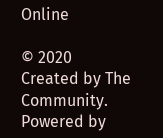Online

© 2020   Created by The Community.   Powered by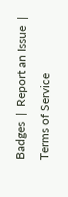Badges  |  Report an Issue  |  Terms of Service